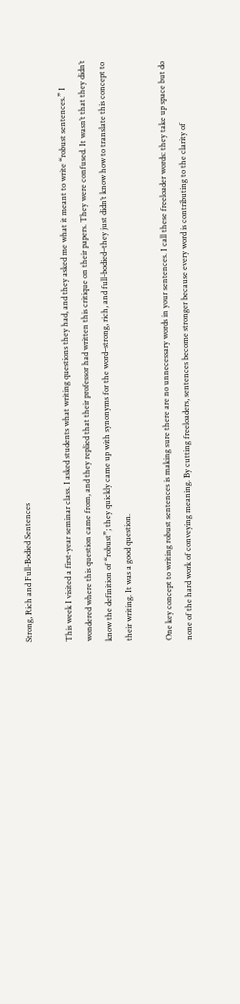Strong, Rich and Full-Bodied Sentences

This week I visited a first-year seminar class. I asked students what writing questions they had, and they asked me what it meant to write “robust sentences.” I wondered where this question came from, and they replied that their professor had written this critique on their papers. They were confused. It wasn’t that they didn’t know the definition of “robust”; they quickly came up with synonyms for the word–strong, rich, and full-bodied–they just didn’t know how to translate this concept to their writing. It was a good question.

One key concept to writing robust sentences is making sure there are no unnecessary words in your sentences. I call these freeloader words: they take up space but do none of the hard work of conveying meaning. By cutting freeloaders, sentences become stronger because every word is contributing to the clarity of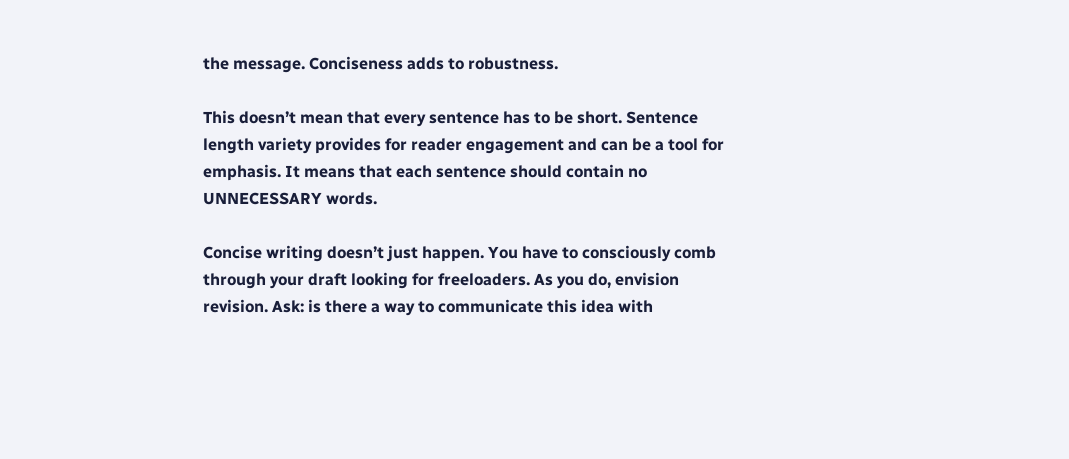the message. Conciseness adds to robustness.

This doesn’t mean that every sentence has to be short. Sentence length variety provides for reader engagement and can be a tool for emphasis. It means that each sentence should contain no UNNECESSARY words.

Concise writing doesn’t just happen. You have to consciously comb through your draft looking for freeloaders. As you do, envision revision. Ask: is there a way to communicate this idea with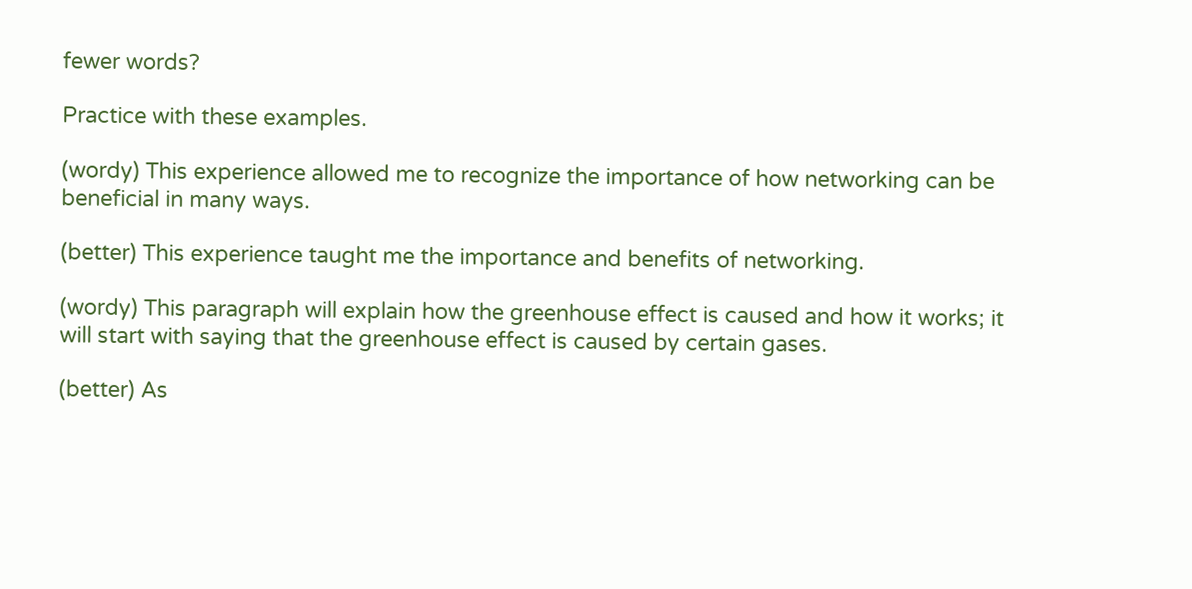fewer words?

Practice with these examples.

(wordy) This experience allowed me to recognize the importance of how networking can be beneficial in many ways.

(better) This experience taught me the importance and benefits of networking.

(wordy) This paragraph will explain how the greenhouse effect is caused and how it works; it will start with saying that the greenhouse effect is caused by certain gases.

(better) As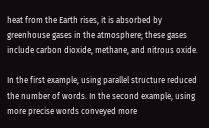heat from the Earth rises, it is absorbed by greenhouse gases in the atmosphere; these gases include carbon dioxide, methane, and nitrous oxide.

In the first example, using parallel structure reduced the number of words. In the second example, using more precise words conveyed more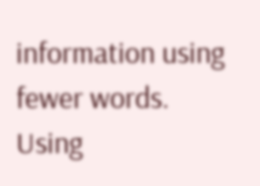information using fewer words.
Using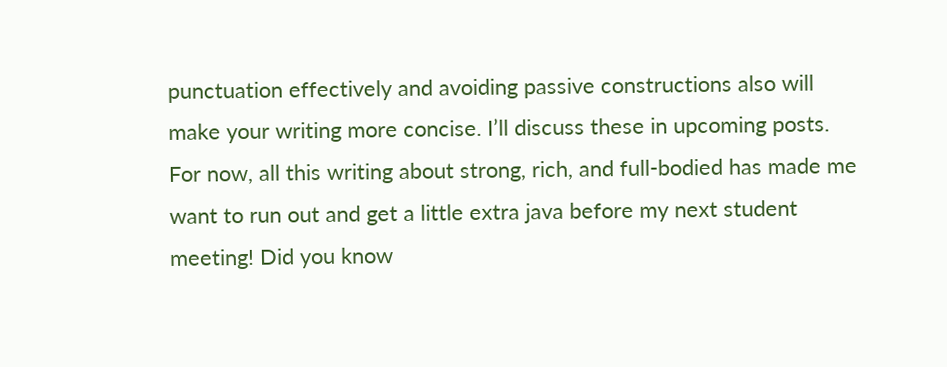punctuation effectively and avoiding passive constructions also will make your writing more concise. I’ll discuss these in upcoming posts. For now, all this writing about strong, rich, and full-bodied has made me want to run out and get a little extra java before my next student meeting! Did you know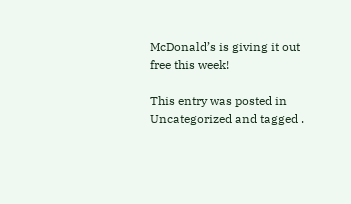McDonald’s is giving it out free this week!

This entry was posted in Uncategorized and tagged .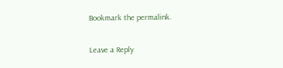Bookmark the permalink.

Leave a Reply